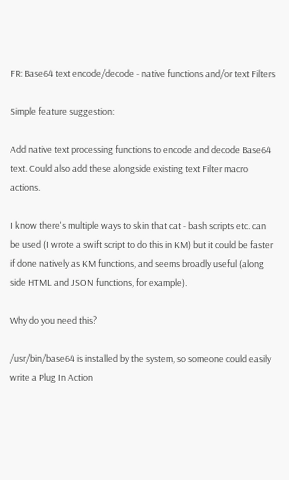FR: Base64 text encode/decode - native functions and/or text Filters

Simple feature suggestion:

Add native text processing functions to encode and decode Base64 text. Could also add these alongside existing text Filter macro actions.

I know there's multiple ways to skin that cat - bash scripts etc. can be used (I wrote a swift script to do this in KM) but it could be faster if done natively as KM functions, and seems broadly useful (along side HTML and JSON functions, for example).

Why do you need this?

/usr/bin/base64 is installed by the system, so someone could easily write a Plug In Action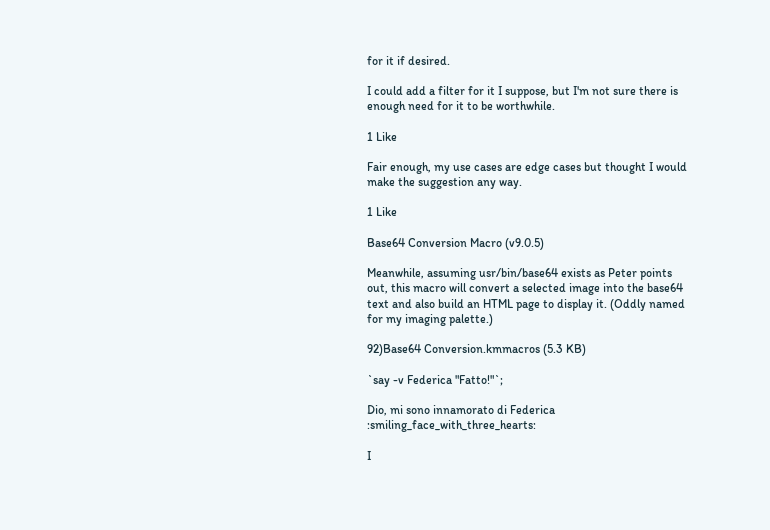for it if desired.

I could add a filter for it I suppose, but I'm not sure there is enough need for it to be worthwhile.

1 Like

Fair enough, my use cases are edge cases but thought I would make the suggestion any way.

1 Like

Base64 Conversion Macro (v9.0.5)

Meanwhile, assuming usr/bin/base64 exists as Peter points out, this macro will convert a selected image into the base64 text and also build an HTML page to display it. (Oddly named for my imaging palette.)

92)Base64 Conversion.kmmacros (5.3 KB)

`say -v Federica "Fatto!"`;

Dio, mi sono innamorato di Federica :smiling_face_with_three_hearts:

I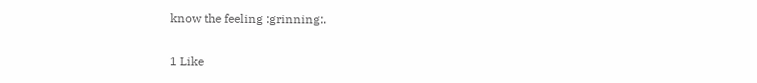know the feeling :grinning:.

1 Like